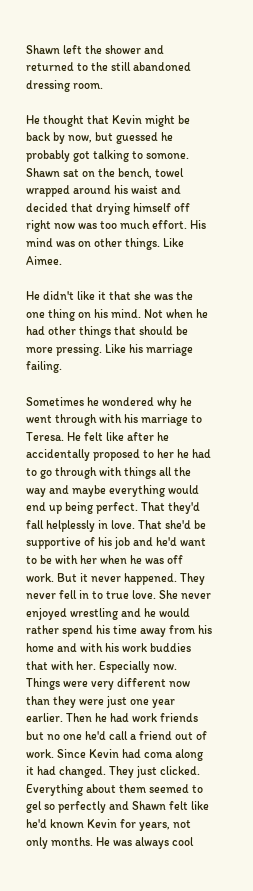Shawn left the shower and returned to the still abandoned dressing room.

He thought that Kevin might be back by now, but guessed he probably got talking to somone. Shawn sat on the bench, towel wrapped around his waist and decided that drying himself off right now was too much effort. His mind was on other things. Like Aimee.

He didn't like it that she was the one thing on his mind. Not when he had other things that should be more pressing. Like his marriage failing.

Sometimes he wondered why he went through with his marriage to Teresa. He felt like after he accidentally proposed to her he had to go through with things all the way and maybe everything would end up being perfect. That they'd fall helplessly in love. That she'd be supportive of his job and he'd want to be with her when he was off work. But it never happened. They never fell in to true love. She never enjoyed wrestling and he would rather spend his time away from his home and with his work buddies that with her. Especially now. Things were very different now than they were just one year earlier. Then he had work friends but no one he'd call a friend out of work. Since Kevin had coma along it had changed. They just clicked. Everything about them seemed to gel so perfectly and Shawn felt like he'd known Kevin for years, not only months. He was always cool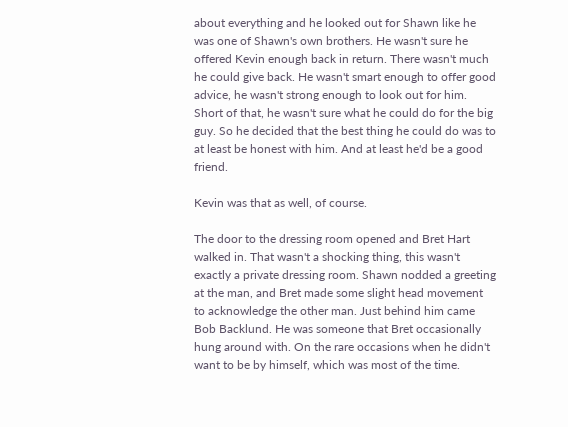about everything and he looked out for Shawn like he was one of Shawn's own brothers. He wasn't sure he offered Kevin enough back in return. There wasn't much he could give back. He wasn't smart enough to offer good advice, he wasn't strong enough to look out for him. Short of that, he wasn't sure what he could do for the big guy. So he decided that the best thing he could do was to at least be honest with him. And at least he'd be a good friend.

Kevin was that as well, of course.

The door to the dressing room opened and Bret Hart walked in. That wasn't a shocking thing, this wasn't exactly a private dressing room. Shawn nodded a greeting at the man, and Bret made some slight head movement to acknowledge the other man. Just behind him came Bob Backlund. He was someone that Bret occasionally hung around with. On the rare occasions when he didn't want to be by himself, which was most of the time.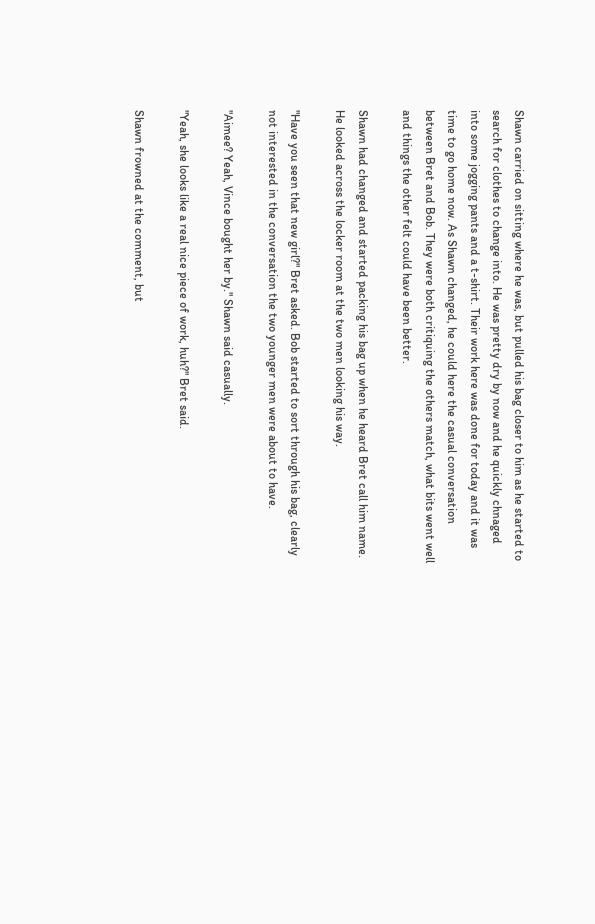Shawn carried on sitting where he was, but pulled his bag closer to him as he started to search for clothes to change into. He was pretty dry by now and he quickly chnaged into some jogging pants and a t-shirt. Their work here was done for today and it was time to go home now. As Shawn changed, he could here the casual conversation between Bret and Bob. They were both critiquing the others match, what bits went well and things the other felt could have been better.

Shawn had changed and started packing his bag up when he heard Bret call him name. He looked across the locker room at the two men looking his way.

"Have you seen that new girl?" Bret asked. Bob started to sort through his bag, clearly not interested in the conversation the two younger men were about to have.

"Aimee? Yeah, Vince bought her by." Shawn said casually.

"Yeah, she looks like a real nice piece of work, huh?" Bret said.

Shawn frowned at the comment, but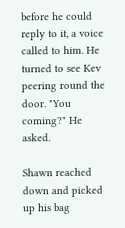before he could reply to it, a voice called to him. He turned to see Kev peering round the door. "You coming?" He asked.

Shawn reached down and picked up his bag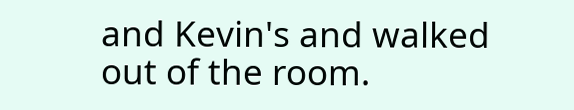and Kevin's and walked out of the room.